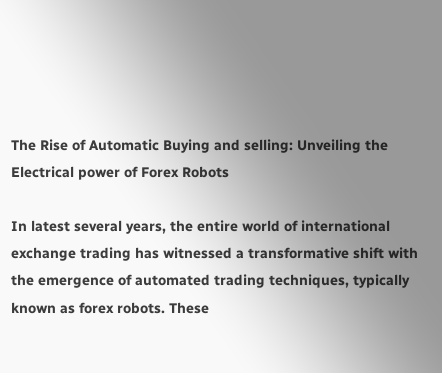The Rise of Automatic Buying and selling: Unveiling the Electrical power of Forex Robots

In latest several years, the entire world of international exchange trading has witnessed a transformative shift with the emergence of automated trading techniques, typically known as forex robots. These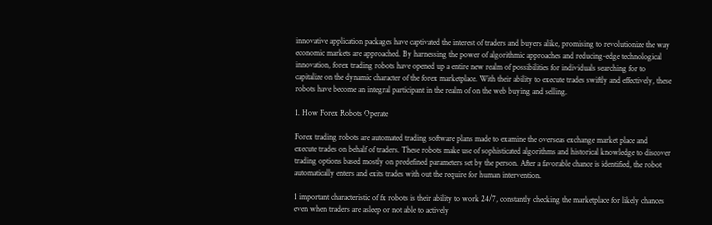innovative application packages have captivated the interest of traders and buyers alike, promising to revolutionize the way economic markets are approached. By harnessing the power of algorithmic approaches and reducing-edge technological innovation, forex trading robots have opened up a entire new realm of possibilities for individuals searching for to capitalize on the dynamic character of the forex marketplace. With their ability to execute trades swiftly and effectively, these robots have become an integral participant in the realm of on the web buying and selling.

1. How Forex Robots Operate

Forex trading robots are automated trading software plans made to examine the overseas exchange market place and execute trades on behalf of traders. These robots make use of sophisticated algorithms and historical knowledge to discover trading options based mostly on predefined parameters set by the person. After a favorable chance is identified, the robot automatically enters and exits trades with out the require for human intervention.

1 important characteristic of fx robots is their ability to work 24/7, constantly checking the marketplace for likely chances even when traders are asleep or not able to actively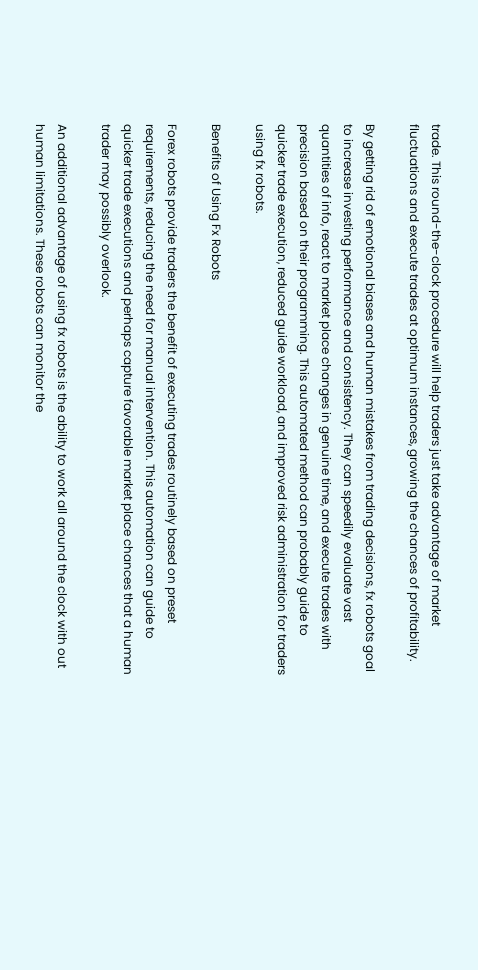trade. This round-the-clock procedure will help traders just take advantage of market fluctuations and execute trades at optimum instances, growing the chances of profitability.

By getting rid of emotional biases and human mistakes from trading decisions, fx robots goal to increase investing performance and consistency. They can speedily evaluate vast quantities of info, react to market place changes in genuine time, and execute trades with precision based on their programming. This automated method can probably guide to quicker trade execution, reduced guide workload, and improved risk administration for traders using fx robots.

Benefits of Using Fx Robots

Forex robots provide traders the benefit of executing trades routinely based on preset requirements, reducing the need for manual intervention. This automation can guide to quicker trade executions and perhaps capture favorable market place chances that a human trader may possibly overlook.

An additional advantage of using fx robots is the ability to work all around the clock with out human limitations. These robots can monitor the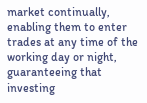market continually, enabling them to enter trades at any time of the working day or night, guaranteeing that investing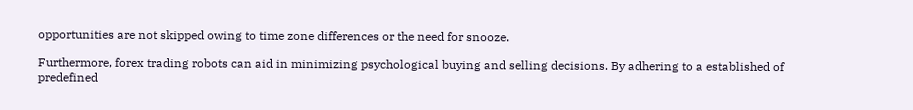opportunities are not skipped owing to time zone differences or the need for snooze.

Furthermore, forex trading robots can aid in minimizing psychological buying and selling decisions. By adhering to a established of predefined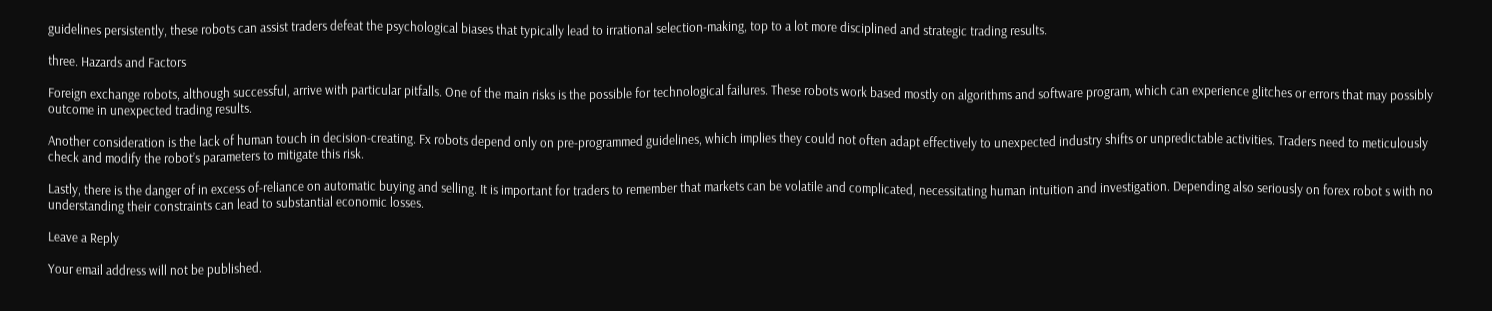guidelines persistently, these robots can assist traders defeat the psychological biases that typically lead to irrational selection-making, top to a lot more disciplined and strategic trading results.

three. Hazards and Factors

Foreign exchange robots, although successful, arrive with particular pitfalls. One of the main risks is the possible for technological failures. These robots work based mostly on algorithms and software program, which can experience glitches or errors that may possibly outcome in unexpected trading results.

Another consideration is the lack of human touch in decision-creating. Fx robots depend only on pre-programmed guidelines, which implies they could not often adapt effectively to unexpected industry shifts or unpredictable activities. Traders need to meticulously check and modify the robot’s parameters to mitigate this risk.

Lastly, there is the danger of in excess of-reliance on automatic buying and selling. It is important for traders to remember that markets can be volatile and complicated, necessitating human intuition and investigation. Depending also seriously on forex robot s with no understanding their constraints can lead to substantial economic losses.

Leave a Reply

Your email address will not be published.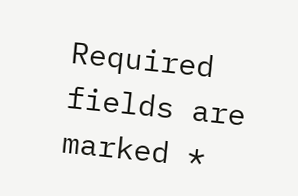Required fields are marked *